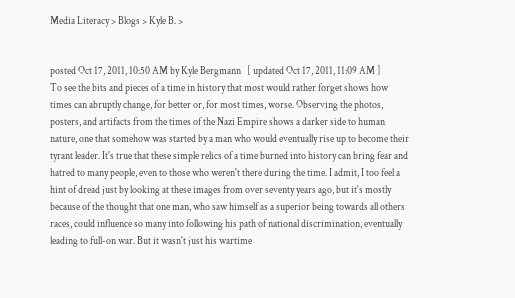Media Literacy > Blogs > Kyle B. >


posted Oct 17, 2011, 10:50 AM by Kyle Bergmann   [ updated Oct 17, 2011, 11:09 AM ]
To see the bits and pieces of a time in history that most would rather forget shows how times can abruptly change, for better or, for most times, worse. Observing the photos, posters, and artifacts from the times of the Nazi Empire shows a darker side to human nature, one that somehow was started by a man who would eventually rise up to become their tyrant leader. It's true that these simple relics of a time burned into history can bring fear and hatred to many people, even to those who weren't there during the time. I admit, I too feel a hint of dread just by looking at these images from over seventy years ago, but it's mostly because of the thought that one man, who saw himself as a superior being towards all others races, could influence so many into following his path of national discrimination, eventually leading to full-on war. But it wasn't just his wartime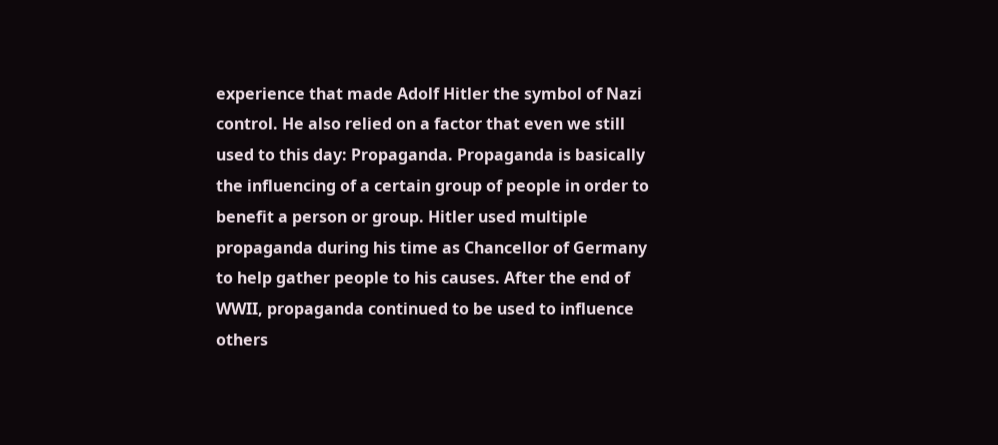experience that made Adolf Hitler the symbol of Nazi control. He also relied on a factor that even we still used to this day: Propaganda. Propaganda is basically the influencing of a certain group of people in order to benefit a person or group. Hitler used multiple propaganda during his time as Chancellor of Germany to help gather people to his causes. After the end of WWII, propaganda continued to be used to influence others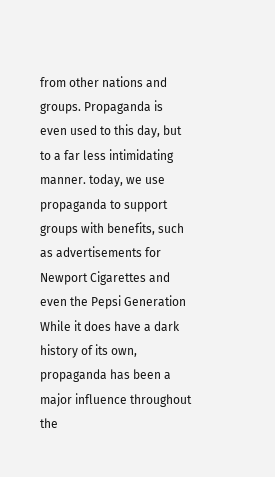from other nations and groups. Propaganda is even used to this day, but to a far less intimidating manner. today, we use propaganda to support groups with benefits, such as advertisements for Newport Cigarettes and even the Pepsi Generation While it does have a dark history of its own, propaganda has been a major influence throughout the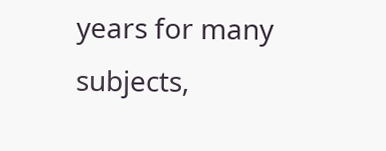years for many subjects,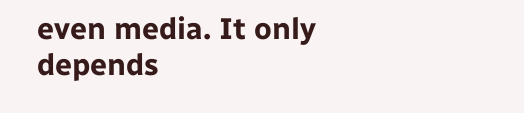even media. It only depends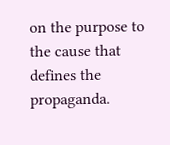on the purpose to the cause that defines the propaganda.